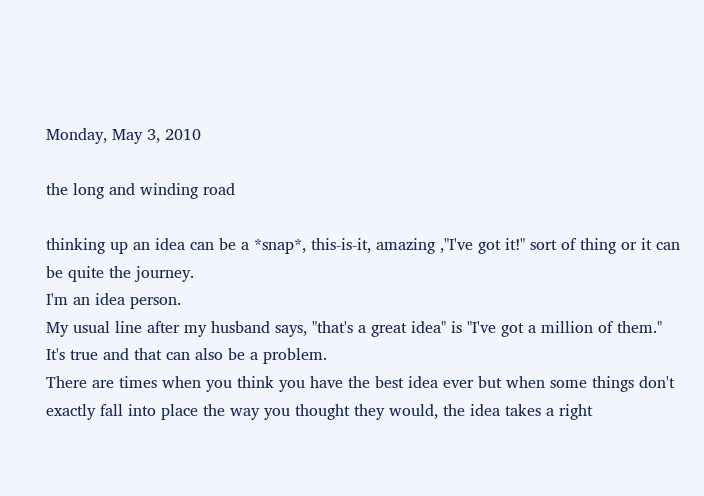Monday, May 3, 2010

the long and winding road

thinking up an idea can be a *snap*, this-is-it, amazing ,"I've got it!" sort of thing or it can be quite the journey.
I'm an idea person.
My usual line after my husband says, "that's a great idea" is "I've got a million of them."
It's true and that can also be a problem.
There are times when you think you have the best idea ever but when some things don't exactly fall into place the way you thought they would, the idea takes a right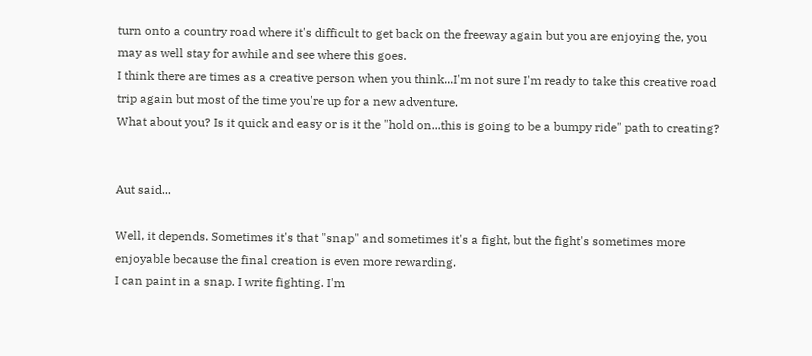turn onto a country road where it's difficult to get back on the freeway again but you are enjoying the, you may as well stay for awhile and see where this goes.
I think there are times as a creative person when you think...I'm not sure I'm ready to take this creative road trip again but most of the time you're up for a new adventure.
What about you? Is it quick and easy or is it the "hold on...this is going to be a bumpy ride" path to creating?


Aut said...

Well, it depends. Sometimes it's that "snap" and sometimes it's a fight, but the fight's sometimes more enjoyable because the final creation is even more rewarding.
I can paint in a snap. I write fighting. I'm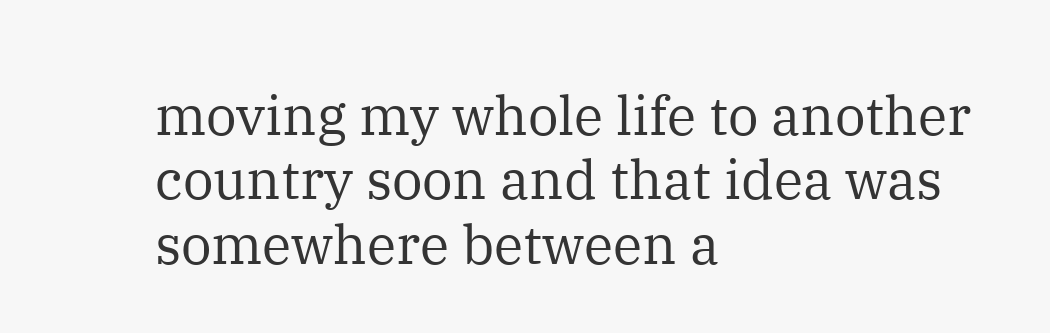moving my whole life to another country soon and that idea was somewhere between a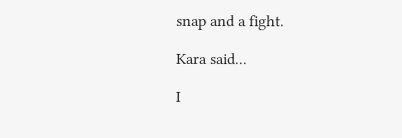snap and a fight.

Kara said...

I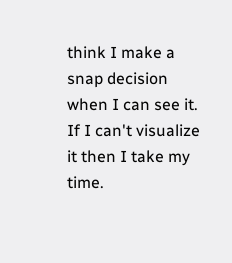think I make a snap decision when I can see it. If I can't visualize it then I take my time.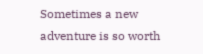Sometimes a new adventure is so worth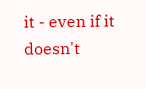it - even if it doesn't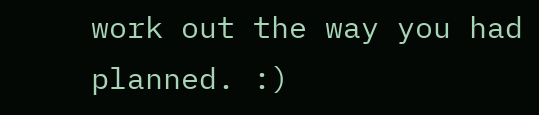work out the way you had planned. :)